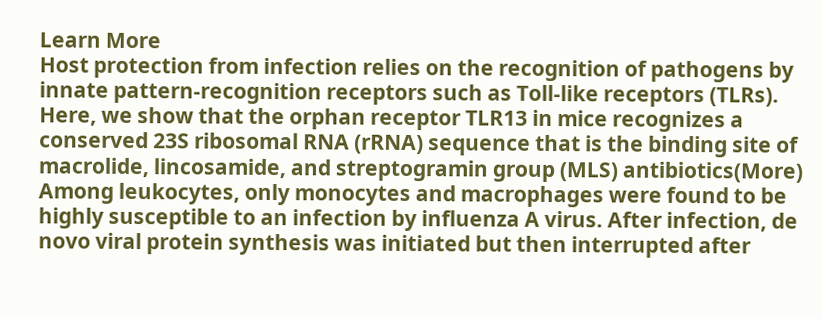Learn More
Host protection from infection relies on the recognition of pathogens by innate pattern-recognition receptors such as Toll-like receptors (TLRs). Here, we show that the orphan receptor TLR13 in mice recognizes a conserved 23S ribosomal RNA (rRNA) sequence that is the binding site of macrolide, lincosamide, and streptogramin group (MLS) antibiotics(More)
Among leukocytes, only monocytes and macrophages were found to be highly susceptible to an infection by influenza A virus. After infection, de novo viral protein synthesis was initiated but then interrupted after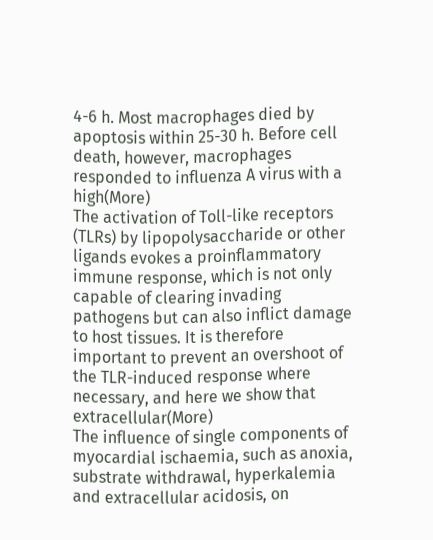4-6 h. Most macrophages died by apoptosis within 25-30 h. Before cell death, however, macrophages responded to influenza A virus with a high(More)
The activation of Toll-like receptors (TLRs) by lipopolysaccharide or other ligands evokes a proinflammatory immune response, which is not only capable of clearing invading pathogens but can also inflict damage to host tissues. It is therefore important to prevent an overshoot of the TLR-induced response where necessary, and here we show that extracellular(More)
The influence of single components of myocardial ischaemia, such as anoxia, substrate withdrawal, hyperkalemia and extracellular acidosis, on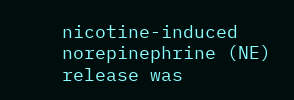nicotine-induced norepinephrine (NE) release was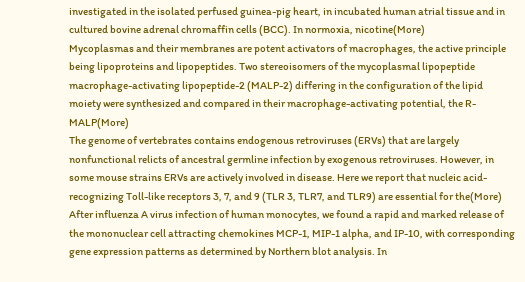investigated in the isolated perfused guinea-pig heart, in incubated human atrial tissue and in cultured bovine adrenal chromaffin cells (BCC). In normoxia, nicotine(More)
Mycoplasmas and their membranes are potent activators of macrophages, the active principle being lipoproteins and lipopeptides. Two stereoisomers of the mycoplasmal lipopeptide macrophage-activating lipopeptide-2 (MALP-2) differing in the configuration of the lipid moiety were synthesized and compared in their macrophage-activating potential, the R-MALP(More)
The genome of vertebrates contains endogenous retroviruses (ERVs) that are largely nonfunctional relicts of ancestral germline infection by exogenous retroviruses. However, in some mouse strains ERVs are actively involved in disease. Here we report that nucleic acid-recognizing Toll-like receptors 3, 7, and 9 (TLR 3, TLR7, and TLR9) are essential for the(More)
After influenza A virus infection of human monocytes, we found a rapid and marked release of the mononuclear cell attracting chemokines MCP-1, MIP-1 alpha, and IP-10, with corresponding gene expression patterns as determined by Northern blot analysis. In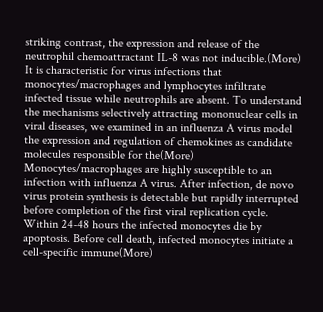striking contrast, the expression and release of the neutrophil chemoattractant IL-8 was not inducible.(More)
It is characteristic for virus infections that monocytes/macrophages and lymphocytes infiltrate infected tissue while neutrophils are absent. To understand the mechanisms selectively attracting mononuclear cells in viral diseases, we examined in an influenza A virus model the expression and regulation of chemokines as candidate molecules responsible for the(More)
Monocytes/macrophages are highly susceptible to an infection with influenza A virus. After infection, de novo virus protein synthesis is detectable but rapidly interrupted before completion of the first viral replication cycle. Within 24-48 hours the infected monocytes die by apoptosis. Before cell death, infected monocytes initiate a cell-specific immune(More)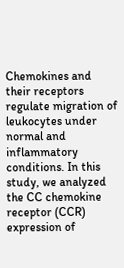Chemokines and their receptors regulate migration of leukocytes under normal and inflammatory conditions. In this study, we analyzed the CC chemokine receptor (CCR) expression of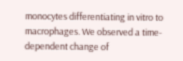monocytes differentiating in vitro to macrophages. We observed a time-dependent change of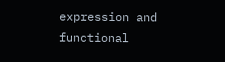expression and functional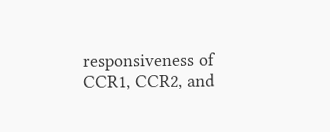responsiveness of CCR1, CCR2, and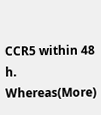CCR5 within 48 h. Whereas(More)